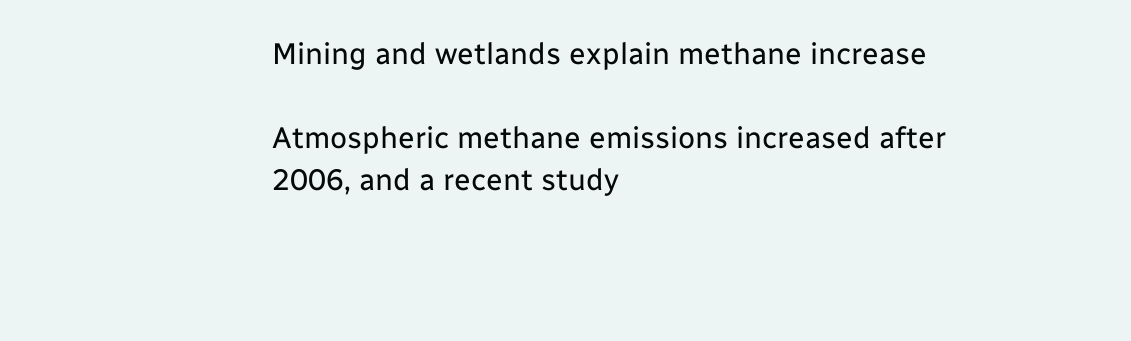Mining and wetlands explain methane increase

Atmospheric methane emissions increased after 2006, and a recent study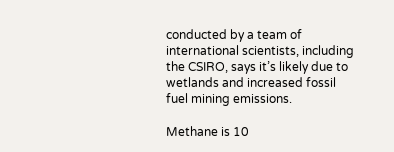conducted by a team of international scientists, including the CSIRO, says it’s likely due to wetlands and increased fossil fuel mining emissions.

Methane is 10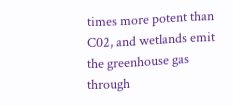times more potent than C02, and wetlands emit the greenhouse gas through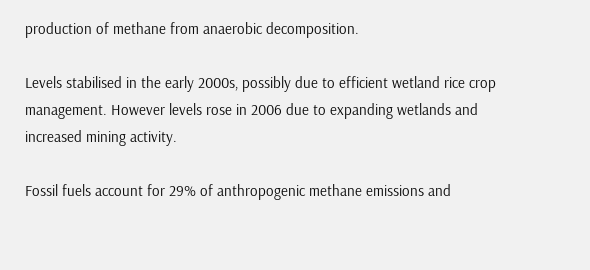production of methane from anaerobic decomposition.

Levels stabilised in the early 2000s, possibly due to efficient wetland rice crop management. However levels rose in 2006 due to expanding wetlands and increased mining activity.

Fossil fuels account for 29% of anthropogenic methane emissions and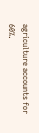agriculture accounts for 60%.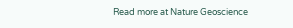Read more at Nature Geoscience